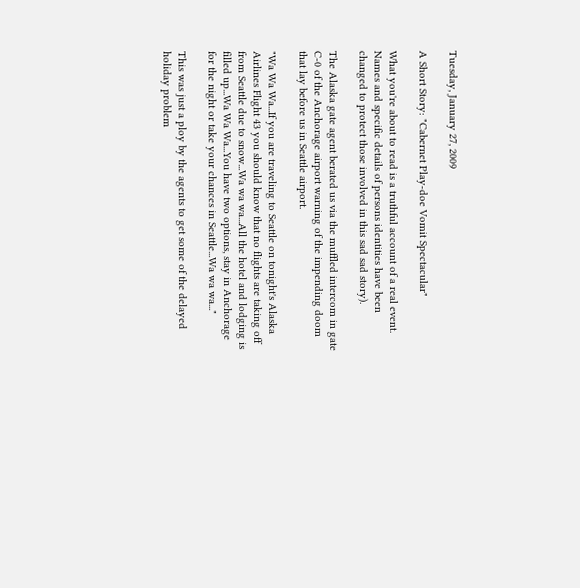Tuesday, January 27, 2009

A Short Story: "Cabernet Play-doe Vomit Spectacular"

What you're about to read is a truthful account of a real event. Names and specific details of persons identities have been changed to protect those involved in this sad sad story).

The Alaska gate agent berated us via the muffled intercom in gate C-0 of the Anchorage airport warning of the impending doom that lay before us in Seattle airport.

"Wa Wa Wa...If you are traveling to Seattle on tonight's Alaska Airlines Flight 43 you should know that no flights are taking off from Seattle due to snow...Wa wa wa...All the hotel and lodging is filled up...Wa Wa Wa...You have two options, stay in Anchorage for the night or take your chances in Seattle...Wa wa wa..."

This was just a ploy by the agents to get some of the delayed holiday problem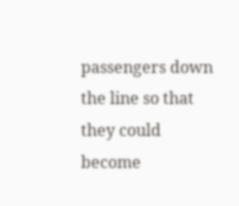passengers down the line so that they could become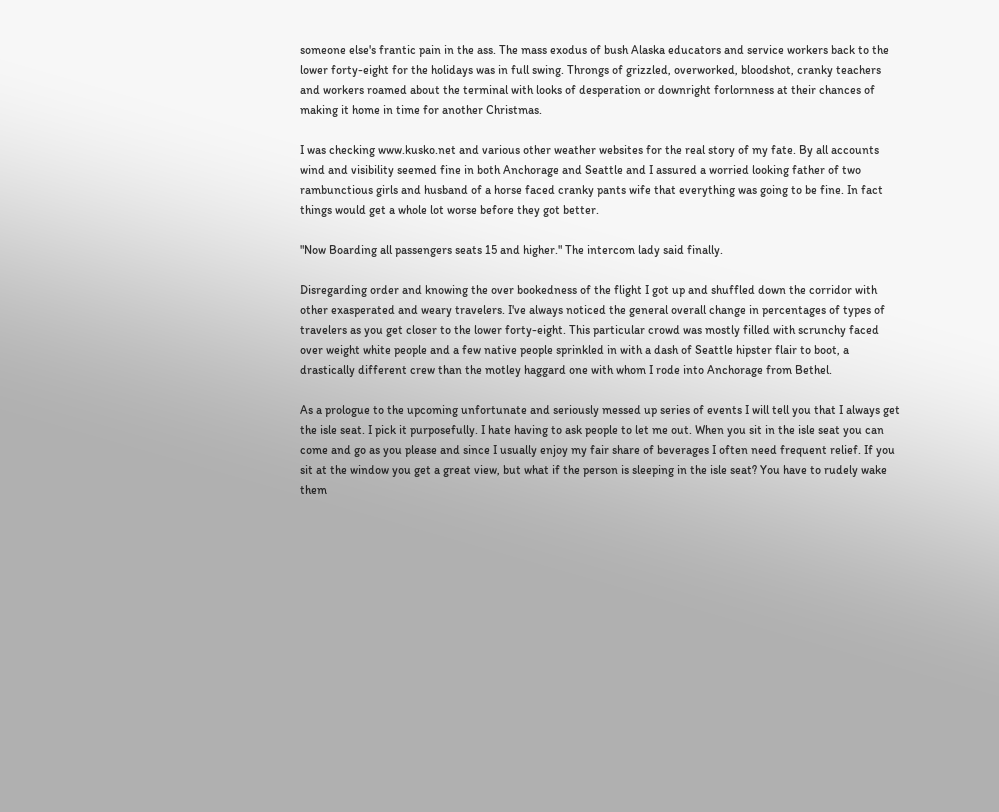someone else's frantic pain in the ass. The mass exodus of bush Alaska educators and service workers back to the lower forty-eight for the holidays was in full swing. Throngs of grizzled, overworked, bloodshot, cranky teachers and workers roamed about the terminal with looks of desperation or downright forlornness at their chances of making it home in time for another Christmas.

I was checking www.kusko.net and various other weather websites for the real story of my fate. By all accounts wind and visibility seemed fine in both Anchorage and Seattle and I assured a worried looking father of two rambunctious girls and husband of a horse faced cranky pants wife that everything was going to be fine. In fact things would get a whole lot worse before they got better.

"Now Boarding all passengers seats 15 and higher." The intercom lady said finally.

Disregarding order and knowing the over bookedness of the flight I got up and shuffled down the corridor with other exasperated and weary travelers. I've always noticed the general overall change in percentages of types of travelers as you get closer to the lower forty-eight. This particular crowd was mostly filled with scrunchy faced over weight white people and a few native people sprinkled in with a dash of Seattle hipster flair to boot, a drastically different crew than the motley haggard one with whom I rode into Anchorage from Bethel.

As a prologue to the upcoming unfortunate and seriously messed up series of events I will tell you that I always get the isle seat. I pick it purposefully. I hate having to ask people to let me out. When you sit in the isle seat you can come and go as you please and since I usually enjoy my fair share of beverages I often need frequent relief. If you sit at the window you get a great view, but what if the person is sleeping in the isle seat? You have to rudely wake them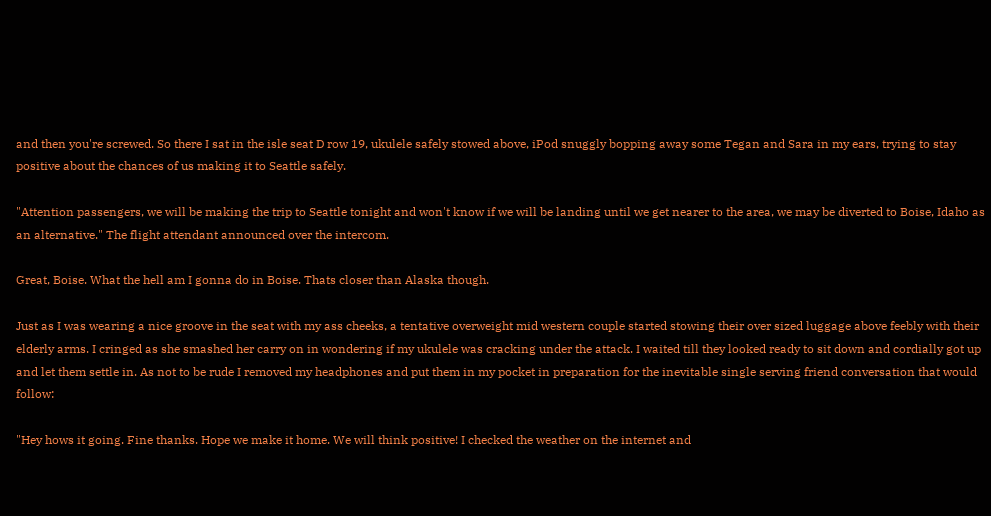and then you're screwed. So there I sat in the isle seat D row 19, ukulele safely stowed above, iPod snuggly bopping away some Tegan and Sara in my ears, trying to stay positive about the chances of us making it to Seattle safely.

"Attention passengers, we will be making the trip to Seattle tonight and won't know if we will be landing until we get nearer to the area, we may be diverted to Boise, Idaho as an alternative." The flight attendant announced over the intercom.

Great, Boise. What the hell am I gonna do in Boise. Thats closer than Alaska though.

Just as I was wearing a nice groove in the seat with my ass cheeks, a tentative overweight mid western couple started stowing their over sized luggage above feebly with their elderly arms. I cringed as she smashed her carry on in wondering if my ukulele was cracking under the attack. I waited till they looked ready to sit down and cordially got up and let them settle in. As not to be rude I removed my headphones and put them in my pocket in preparation for the inevitable single serving friend conversation that would follow:

"Hey hows it going. Fine thanks. Hope we make it home. We will think positive! I checked the weather on the internet and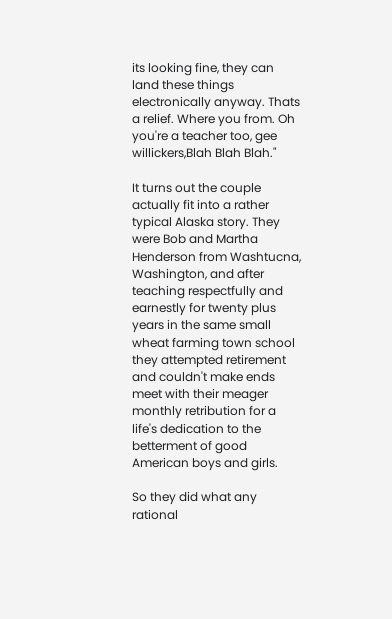its looking fine, they can land these things electronically anyway. Thats a relief. Where you from. Oh you're a teacher too, gee willickers,Blah Blah Blah."

It turns out the couple actually fit into a rather typical Alaska story. They were Bob and Martha Henderson from Washtucna, Washington, and after teaching respectfully and earnestly for twenty plus years in the same small wheat farming town school they attempted retirement and couldn't make ends meet with their meager monthly retribution for a life's dedication to the betterment of good American boys and girls.

So they did what any rational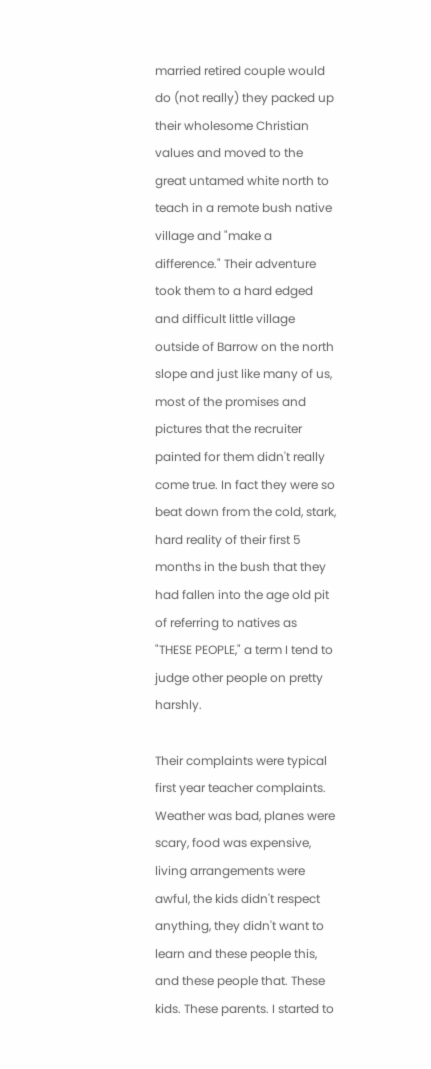married retired couple would do (not really) they packed up their wholesome Christian values and moved to the great untamed white north to teach in a remote bush native village and "make a difference." Their adventure took them to a hard edged and difficult little village outside of Barrow on the north slope and just like many of us, most of the promises and pictures that the recruiter painted for them didn't really come true. In fact they were so beat down from the cold, stark, hard reality of their first 5 months in the bush that they had fallen into the age old pit of referring to natives as "THESE PEOPLE," a term I tend to judge other people on pretty harshly.

Their complaints were typical first year teacher complaints. Weather was bad, planes were scary, food was expensive, living arrangements were awful, the kids didn't respect anything, they didn't want to learn and these people this, and these people that. These kids. These parents. I started to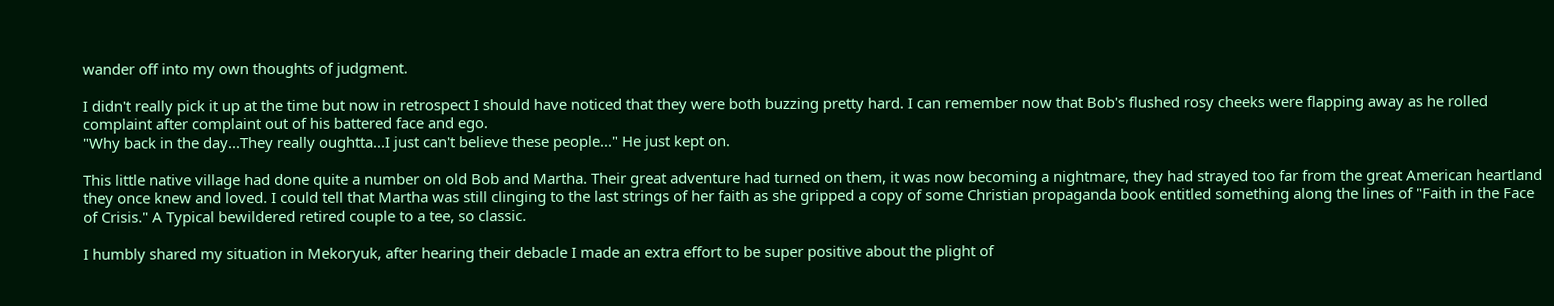wander off into my own thoughts of judgment.

I didn't really pick it up at the time but now in retrospect I should have noticed that they were both buzzing pretty hard. I can remember now that Bob's flushed rosy cheeks were flapping away as he rolled complaint after complaint out of his battered face and ego.
"Why back in the day...They really oughtta...I just can't believe these people..." He just kept on.

This little native village had done quite a number on old Bob and Martha. Their great adventure had turned on them, it was now becoming a nightmare, they had strayed too far from the great American heartland they once knew and loved. I could tell that Martha was still clinging to the last strings of her faith as she gripped a copy of some Christian propaganda book entitled something along the lines of "Faith in the Face of Crisis." A Typical bewildered retired couple to a tee, so classic.

I humbly shared my situation in Mekoryuk, after hearing their debacle I made an extra effort to be super positive about the plight of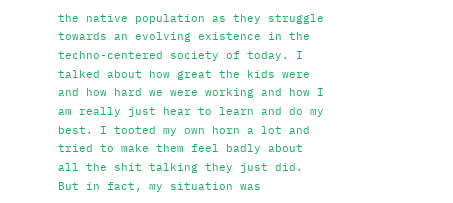the native population as they struggle towards an evolving existence in the techno-centered society of today. I talked about how great the kids were and how hard we were working and how I am really just hear to learn and do my best. I tooted my own horn a lot and tried to make them feel badly about all the shit talking they just did. But in fact, my situation was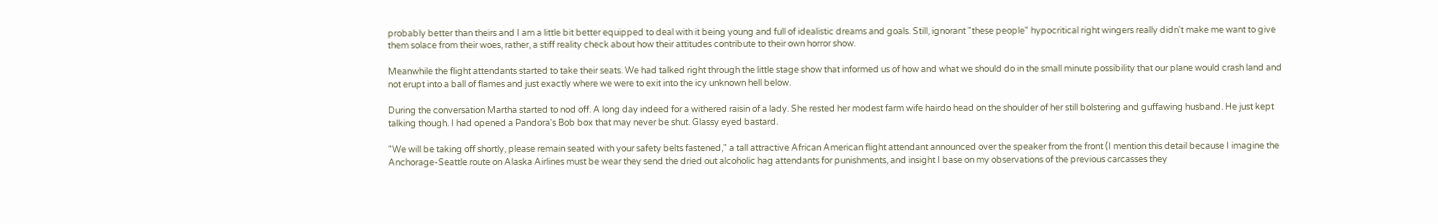probably better than theirs and I am a little bit better equipped to deal with it being young and full of idealistic dreams and goals. Still, ignorant "these people" hypocritical right wingers really didn't make me want to give them solace from their woes, rather, a stiff reality check about how their attitudes contribute to their own horror show.

Meanwhile the flight attendants started to take their seats. We had talked right through the little stage show that informed us of how and what we should do in the small minute possibility that our plane would crash land and not erupt into a ball of flames and just exactly where we were to exit into the icy unknown hell below.

During the conversation Martha started to nod off. A long day indeed for a withered raisin of a lady. She rested her modest farm wife hairdo head on the shoulder of her still bolstering and guffawing husband. He just kept talking though. I had opened a Pandora's Bob box that may never be shut. Glassy eyed bastard.

"We will be taking off shortly, please remain seated with your safety belts fastened," a tall attractive African American flight attendant announced over the speaker from the front (I mention this detail because I imagine the Anchorage-Seattle route on Alaska Airlines must be wear they send the dried out alcoholic hag attendants for punishments, and insight I base on my observations of the previous carcasses they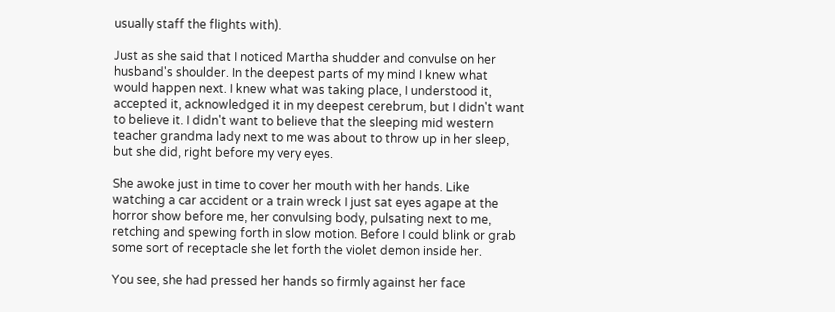usually staff the flights with).

Just as she said that I noticed Martha shudder and convulse on her husband's shoulder. In the deepest parts of my mind I knew what would happen next. I knew what was taking place, I understood it, accepted it, acknowledged it in my deepest cerebrum, but I didn't want to believe it. I didn't want to believe that the sleeping mid western teacher grandma lady next to me was about to throw up in her sleep, but she did, right before my very eyes.

She awoke just in time to cover her mouth with her hands. Like watching a car accident or a train wreck I just sat eyes agape at the horror show before me, her convulsing body, pulsating next to me, retching and spewing forth in slow motion. Before I could blink or grab some sort of receptacle she let forth the violet demon inside her.

You see, she had pressed her hands so firmly against her face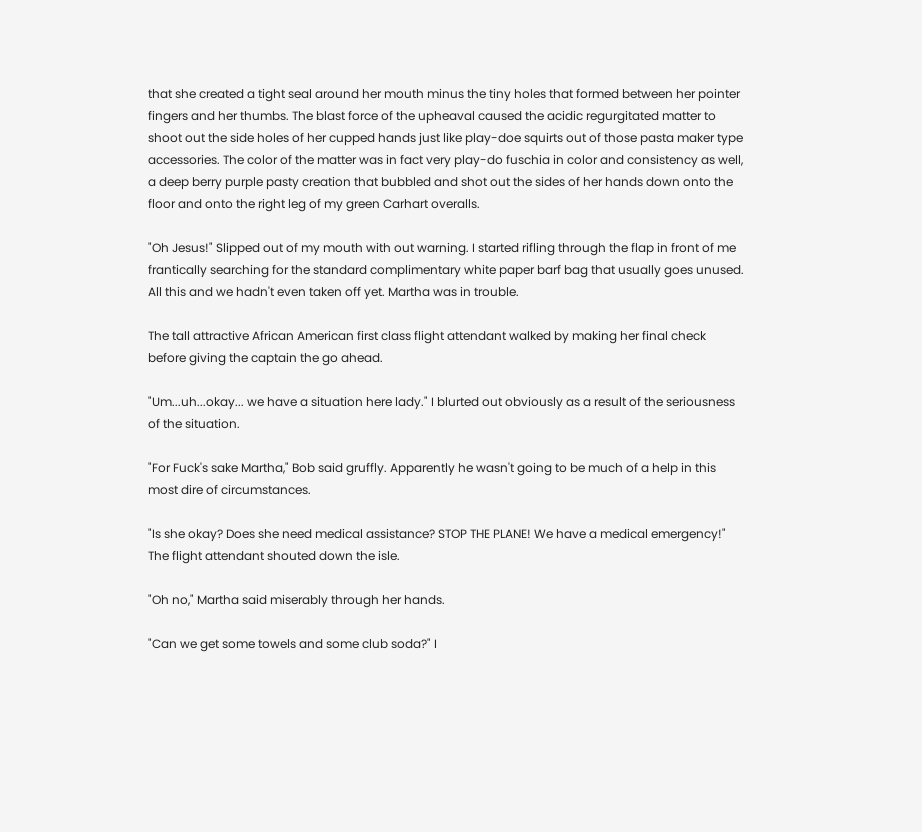that she created a tight seal around her mouth minus the tiny holes that formed between her pointer fingers and her thumbs. The blast force of the upheaval caused the acidic regurgitated matter to shoot out the side holes of her cupped hands just like play-doe squirts out of those pasta maker type accessories. The color of the matter was in fact very play-do fuschia in color and consistency as well, a deep berry purple pasty creation that bubbled and shot out the sides of her hands down onto the floor and onto the right leg of my green Carhart overalls.

"Oh Jesus!" Slipped out of my mouth with out warning. I started rifling through the flap in front of me frantically searching for the standard complimentary white paper barf bag that usually goes unused. All this and we hadn't even taken off yet. Martha was in trouble.

The tall attractive African American first class flight attendant walked by making her final check before giving the captain the go ahead.

"Um...uh...okay... we have a situation here lady." I blurted out obviously as a result of the seriousness of the situation.

"For Fuck's sake Martha," Bob said gruffly. Apparently he wasn't going to be much of a help in this most dire of circumstances.

"Is she okay? Does she need medical assistance? STOP THE PLANE! We have a medical emergency!" The flight attendant shouted down the isle.

"Oh no," Martha said miserably through her hands.

"Can we get some towels and some club soda?" I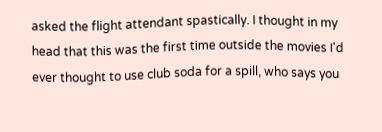asked the flight attendant spastically. I thought in my head that this was the first time outside the movies I'd ever thought to use club soda for a spill, who says you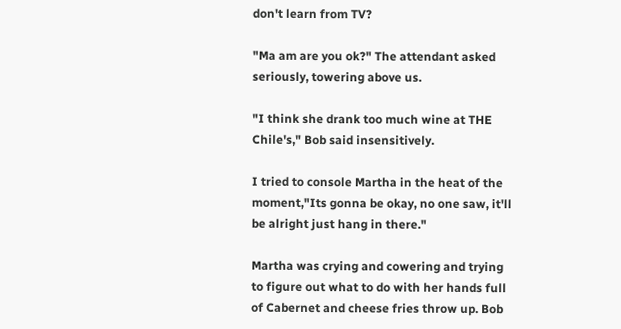don't learn from TV?

"Ma am are you ok?" The attendant asked seriously, towering above us.

"I think she drank too much wine at THE Chile's," Bob said insensitively.

I tried to console Martha in the heat of the moment,"Its gonna be okay, no one saw, it'll be alright just hang in there."

Martha was crying and cowering and trying to figure out what to do with her hands full of Cabernet and cheese fries throw up. Bob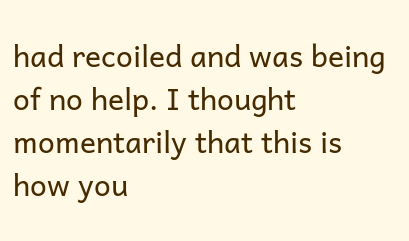had recoiled and was being of no help. I thought momentarily that this is how you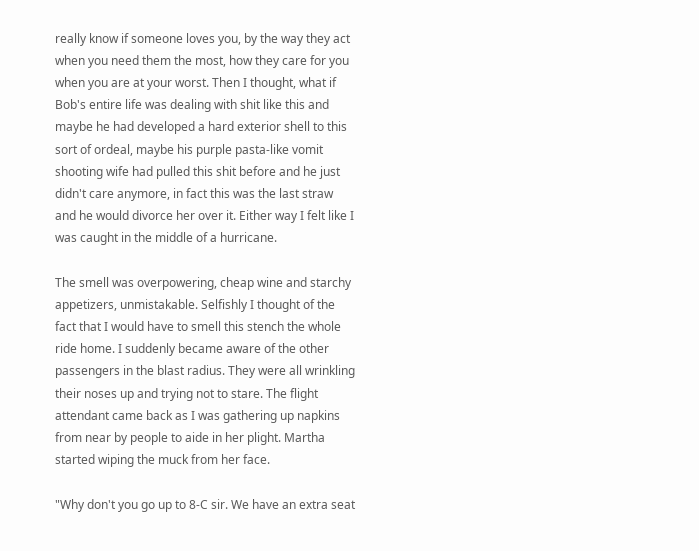really know if someone loves you, by the way they act when you need them the most, how they care for you when you are at your worst. Then I thought, what if Bob's entire life was dealing with shit like this and maybe he had developed a hard exterior shell to this sort of ordeal, maybe his purple pasta-like vomit shooting wife had pulled this shit before and he just didn't care anymore, in fact this was the last straw and he would divorce her over it. Either way I felt like I was caught in the middle of a hurricane.

The smell was overpowering, cheap wine and starchy appetizers, unmistakable. Selfishly I thought of the fact that I would have to smell this stench the whole ride home. I suddenly became aware of the other passengers in the blast radius. They were all wrinkling their noses up and trying not to stare. The flight attendant came back as I was gathering up napkins from near by people to aide in her plight. Martha started wiping the muck from her face.

"Why don't you go up to 8-C sir. We have an extra seat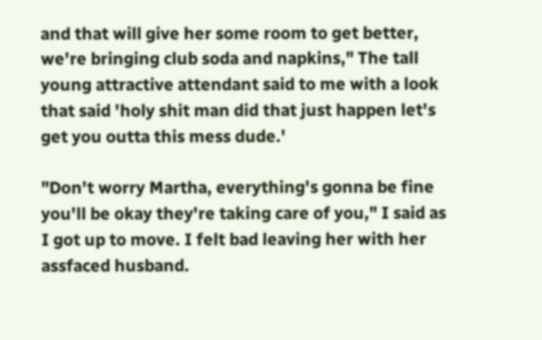and that will give her some room to get better, we're bringing club soda and napkins," The tall young attractive attendant said to me with a look that said 'holy shit man did that just happen let's get you outta this mess dude.'

"Don't worry Martha, everything's gonna be fine you'll be okay they're taking care of you," I said as I got up to move. I felt bad leaving her with her assfaced husband.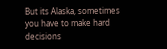But its Alaska, sometimes you have to make hard decisions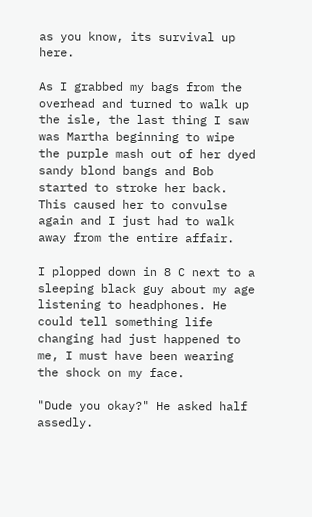as you know, its survival up here.

As I grabbed my bags from the overhead and turned to walk up the isle, the last thing I saw was Martha beginning to wipe the purple mash out of her dyed sandy blond bangs and Bob started to stroke her back. This caused her to convulse again and I just had to walk away from the entire affair.

I plopped down in 8 C next to a sleeping black guy about my age listening to headphones. He could tell something life changing had just happened to me, I must have been wearing the shock on my face.

"Dude you okay?" He asked half assedly.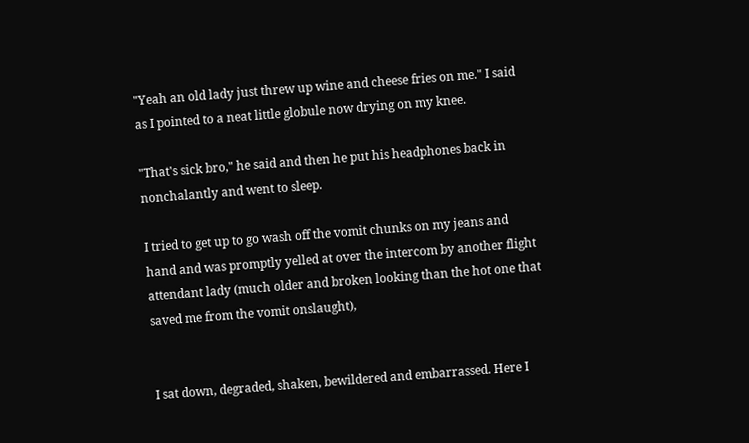"Yeah an old lady just threw up wine and cheese fries on me." I said as I pointed to a neat little globule now drying on my knee.

"That's sick bro," he said and then he put his headphones back in nonchalantly and went to sleep.

I tried to get up to go wash off the vomit chunks on my jeans and hand and was promptly yelled at over the intercom by another flight attendant lady (much older and broken looking than the hot one that saved me from the vomit onslaught),


I sat down, degraded, shaken, bewildered and embarrassed. Here I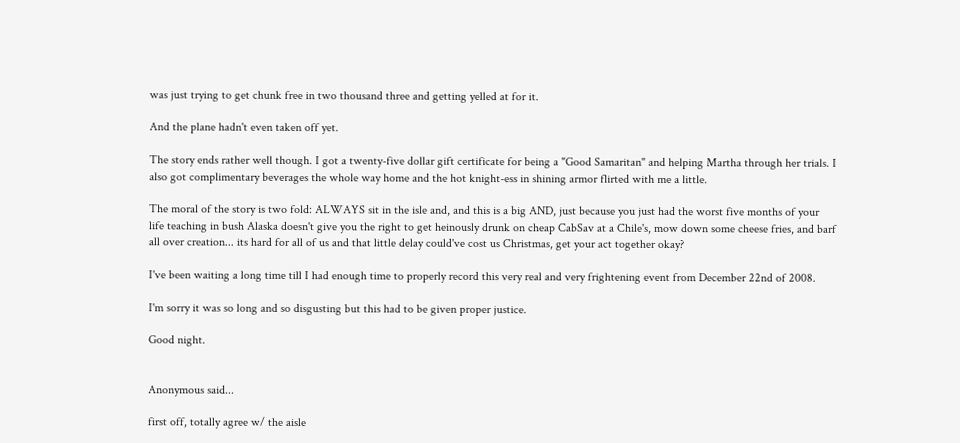was just trying to get chunk free in two thousand three and getting yelled at for it.

And the plane hadn't even taken off yet.

The story ends rather well though. I got a twenty-five dollar gift certificate for being a "Good Samaritan" and helping Martha through her trials. I also got complimentary beverages the whole way home and the hot knight-ess in shining armor flirted with me a little.

The moral of the story is two fold: ALWAYS sit in the isle and, and this is a big AND, just because you just had the worst five months of your life teaching in bush Alaska doesn't give you the right to get heinously drunk on cheap CabSav at a Chile's, mow down some cheese fries, and barf all over creation... its hard for all of us and that little delay could've cost us Christmas, get your act together okay?

I've been waiting a long time till I had enough time to properly record this very real and very frightening event from December 22nd of 2008.

I'm sorry it was so long and so disgusting but this had to be given proper justice.

Good night.


Anonymous said...

first off, totally agree w/ the aisle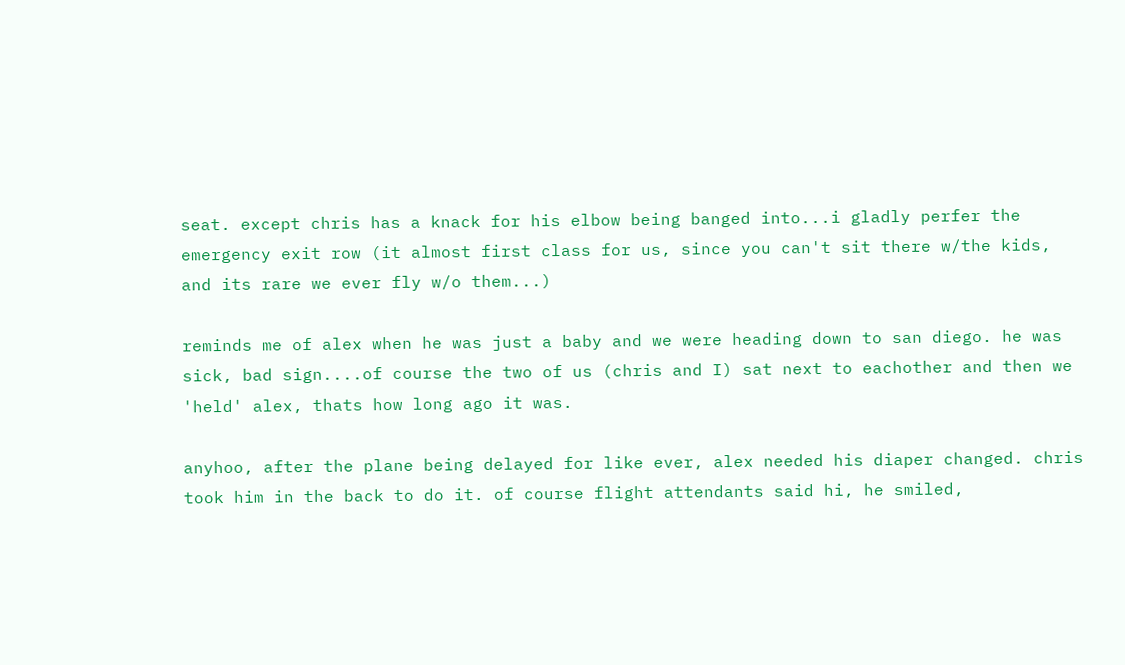seat. except chris has a knack for his elbow being banged into...i gladly perfer the emergency exit row (it almost first class for us, since you can't sit there w/the kids, and its rare we ever fly w/o them...)

reminds me of alex when he was just a baby and we were heading down to san diego. he was sick, bad sign....of course the two of us (chris and I) sat next to eachother and then we 'held' alex, thats how long ago it was.

anyhoo, after the plane being delayed for like ever, alex needed his diaper changed. chris took him in the back to do it. of course flight attendants said hi, he smiled,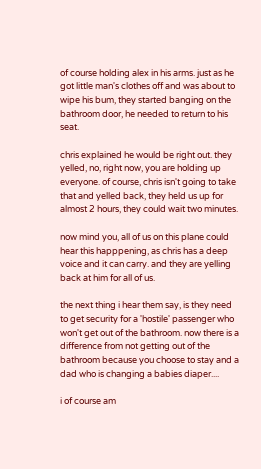of course holding alex in his arms. just as he got little man's clothes off and was about to wipe his bum, they started banging on the bathroom door, he needed to return to his seat.

chris explained he would be right out. they yelled, no, right now, you are holding up everyone. of course, chris isn't going to take that and yelled back, they held us up for almost 2 hours, they could wait two minutes.

now mind you, all of us on this plane could hear this happpening, as chris has a deep voice and it can carry. and they are yelling back at him for all of us.

the next thing i hear them say, is they need to get security for a 'hostile' passenger who won't get out of the bathroom. now there is a difference from not getting out of the bathroom because you choose to stay and a dad who is changing a babies diaper....

i of course am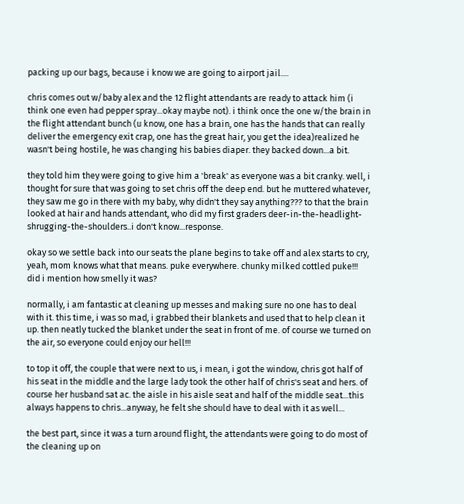packing up our bags, because i know we are going to airport jail....

chris comes out w/baby alex and the 12 flight attendants are ready to attack him (i think one even had pepper spray...okay maybe not). i think once the one w/the brain in the flight attendant bunch (u know, one has a brain, one has the hands that can really deliver the emergency exit crap, one has the great hair, you get the idea)realized he wasn't being hostile, he was changing his babies diaper. they backed down...a bit.

they told him they were going to give him a 'break' as everyone was a bit cranky. well, i thought for sure that was going to set chris off the deep end. but he muttered whatever, they saw me go in there with my baby, why didn't they say anything??? to that the brain looked at hair and hands attendant, who did my first graders deer-in-the-headlight-shrugging-the-shoulders..i don't know...response.

okay so we settle back into our seats the plane begins to take off and alex starts to cry, yeah, mom knows what that means. puke everywhere. chunky milked cottled puke!!! did i mention how smelly it was?

normally, i am fantastic at cleaning up messes and making sure no one has to deal with it. this time, i was so mad, i grabbed their blankets and used that to help clean it up. then neatly tucked the blanket under the seat in front of me. of course we turned on the air, so everyone could enjoy our hell!!!

to top it off, the couple that were next to us, i mean, i got the window, chris got half of his seat in the middle and the large lady took the other half of chris's seat and hers. of course her husband sat ac. the aisle in his aisle seat and half of the middle seat...this always happens to chris...anyway, he felt she should have to deal with it as well...

the best part, since it was a turn around flight, the attendants were going to do most of the cleaning up on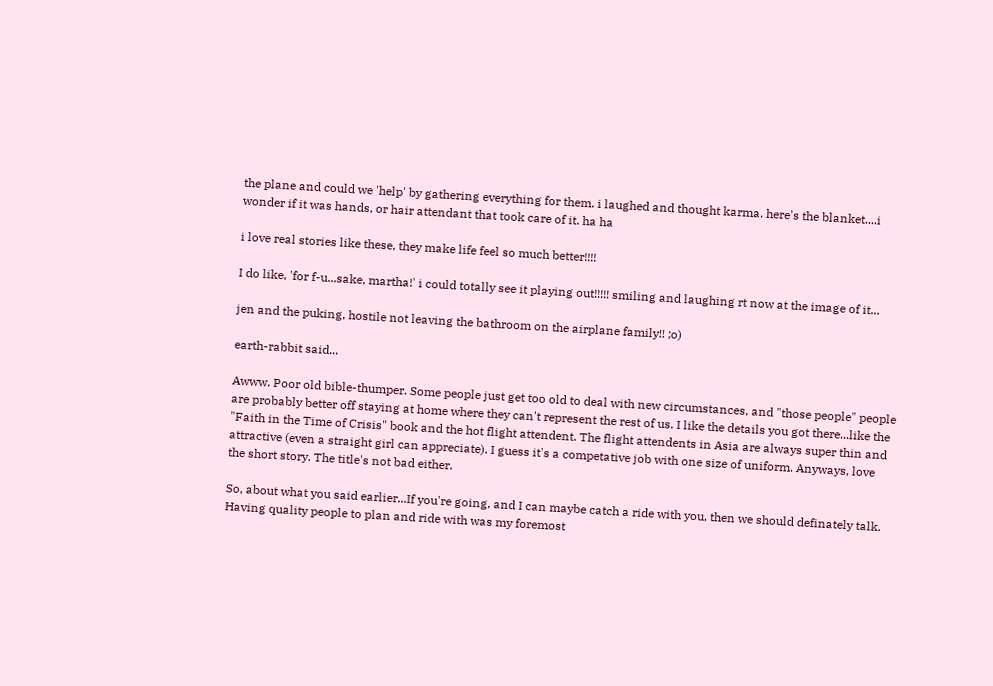the plane and could we 'help' by gathering everything for them. i laughed and thought karma. here's the blanket....i wonder if it was hands, or hair attendant that took care of it. ha ha

i love real stories like these, they make life feel so much better!!!!

I do like, 'for f-u...sake, martha!' i could totally see it playing out!!!!! smiling and laughing rt now at the image of it...

jen and the puking, hostile not leaving the bathroom on the airplane family!! ;o)

earth-rabbit said...

Awww. Poor old bible-thumper. Some people just get too old to deal with new circumstances, and "those people" people are probably better off staying at home where they can't represent the rest of us. I like the details you got there...like the "Faith in the Time of Crisis" book and the hot flight attendent. The flight attendents in Asia are always super thin and attractive (even a straight girl can appreciate). I guess it's a competative job with one size of uniform. Anyways, love the short story. The title's not bad either.

So, about what you said earlier...If you're going, and I can maybe catch a ride with you, then we should definately talk. Having quality people to plan and ride with was my foremost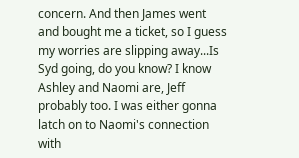concern. And then James went and bought me a ticket, so I guess my worries are slipping away...Is Syd going, do you know? I know Ashley and Naomi are, Jeff probably too. I was either gonna latch on to Naomi's connection with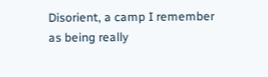Disorient, a camp I remember as being really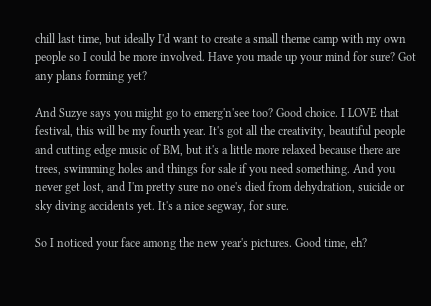chill last time, but ideally I'd want to create a small theme camp with my own people so I could be more involved. Have you made up your mind for sure? Got any plans forming yet?

And Suzye says you might go to emerg'n'see too? Good choice. I LOVE that festival, this will be my fourth year. It's got all the creativity, beautiful people and cutting edge music of BM, but it's a little more relaxed because there are trees, swimming holes and things for sale if you need something. And you never get lost, and I'm pretty sure no one's died from dehydration, suicide or sky diving accidents yet. It's a nice segway, for sure.

So I noticed your face among the new year's pictures. Good time, eh?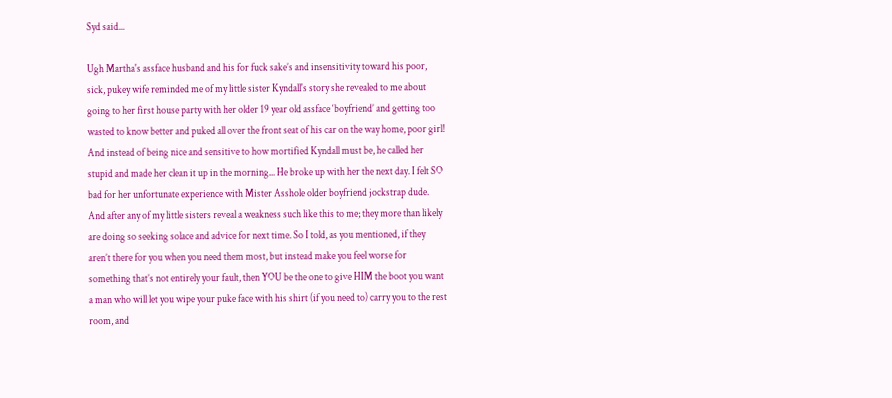Syd said...

Ugh Martha's assface husband and his for fuck sake’s and insensitivity toward his poor, sick, pukey wife reminded me of my little sister Kyndall's story she revealed to me about going to her first house party with her older 19 year old assface ‘boyfriend’ and getting too wasted to know better and puked all over the front seat of his car on the way home, poor girl! And instead of being nice and sensitive to how mortified Kyndall must be, he called her stupid and made her clean it up in the morning... He broke up with her the next day. I felt SO bad for her unfortunate experience with Mister Asshole older boyfriend jockstrap dude. And after any of my little sisters reveal a weakness such like this to me; they more than likely are doing so seeking solace and advice for next time. So I told, as you mentioned, if they aren’t there for you when you need them most, but instead make you feel worse for something that’s not entirely your fault, then YOU be the one to give HIM the boot you want a man who will let you wipe your puke face with his shirt (if you need to) carry you to the rest room, and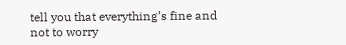tell you that everything’s fine and not to worry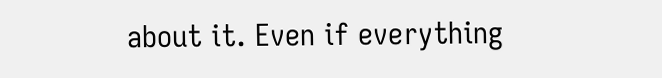about it. Even if everything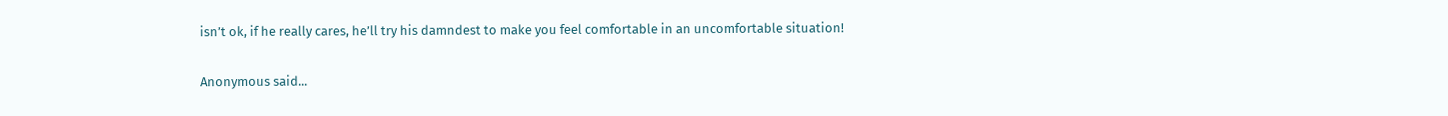isn’t ok, if he really cares, he’ll try his damndest to make you feel comfortable in an uncomfortable situation!

Anonymous said...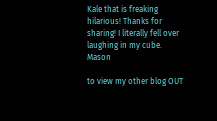Kale that is freaking hilarious! Thanks for sharing! I literally fell over laughing in my cube. Mason

to view my other blog OUT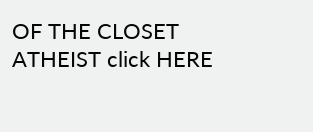OF THE CLOSET ATHEIST click HERE